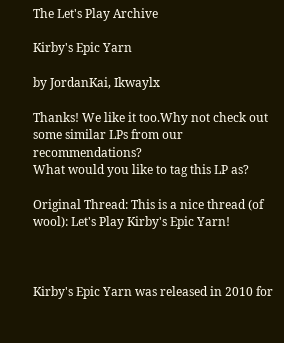The Let's Play Archive

Kirby's Epic Yarn

by JordanKai, Ikwaylx

Thanks! We like it too.Why not check out some similar LPs from our recommendations?
What would you like to tag this LP as?

Original Thread: This is a nice thread (of wool): Let's Play Kirby's Epic Yarn!



Kirby's Epic Yarn was released in 2010 for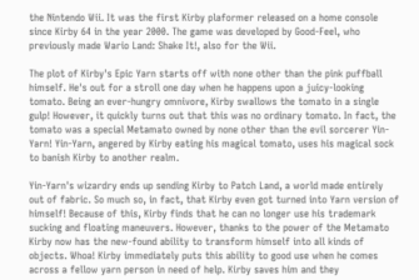the Nintendo Wii. It was the first Kirby plaformer released on a home console since Kirby 64 in the year 2000. The game was developed by Good-Feel, who previously made Wario Land: Shake It!, also for the Wii.

The plot of Kirby's Epic Yarn starts off with none other than the pink puffball himself. He's out for a stroll one day when he happens upon a juicy-looking tomato. Being an ever-hungry omnivore, Kirby swallows the tomato in a single gulp! However, it quickly turns out that this was no ordinary tomato. In fact, the tomato was a special Metamato owned by none other than the evil sorcerer Yin-Yarn! Yin-Yarn, angered by Kirby eating his magical tomato, uses his magical sock to banish Kirby to another realm.

Yin-Yarn's wizardry ends up sending Kirby to Patch Land, a world made entirely out of fabric. So much so, in fact, that Kirby even got turned into Yarn version of himself! Because of this, Kirby finds that he can no longer use his trademark sucking and floating maneuvers. However, thanks to the power of the Metamato Kirby now has the new-found ability to transform himself into all kinds of objects. Whoa! Kirby immediately puts this ability to good use when he comes across a fellow yarn person in need of help. Kirby saves him and they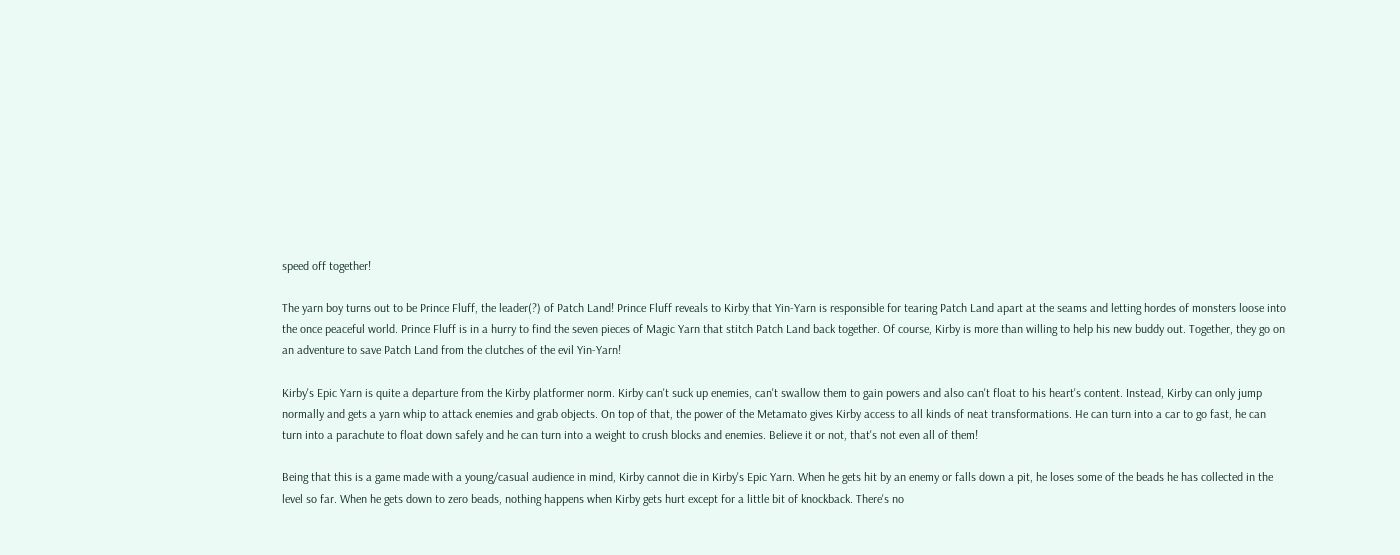speed off together!

The yarn boy turns out to be Prince Fluff, the leader(?) of Patch Land! Prince Fluff reveals to Kirby that Yin-Yarn is responsible for tearing Patch Land apart at the seams and letting hordes of monsters loose into the once peaceful world. Prince Fluff is in a hurry to find the seven pieces of Magic Yarn that stitch Patch Land back together. Of course, Kirby is more than willing to help his new buddy out. Together, they go on an adventure to save Patch Land from the clutches of the evil Yin-Yarn!

Kirby's Epic Yarn is quite a departure from the Kirby platformer norm. Kirby can't suck up enemies, can't swallow them to gain powers and also can't float to his heart's content. Instead, Kirby can only jump normally and gets a yarn whip to attack enemies and grab objects. On top of that, the power of the Metamato gives Kirby access to all kinds of neat transformations. He can turn into a car to go fast, he can turn into a parachute to float down safely and he can turn into a weight to crush blocks and enemies. Believe it or not, that's not even all of them!

Being that this is a game made with a young/casual audience in mind, Kirby cannot die in Kirby's Epic Yarn. When he gets hit by an enemy or falls down a pit, he loses some of the beads he has collected in the level so far. When he gets down to zero beads, nothing happens when Kirby gets hurt except for a little bit of knockback. There's no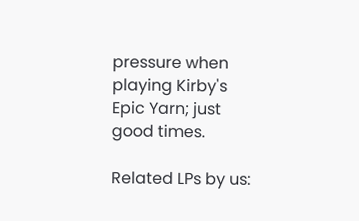pressure when playing Kirby's Epic Yarn; just good times.

Related LPs by us: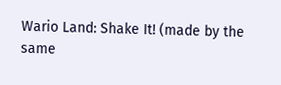Wario Land: Shake It! (made by the same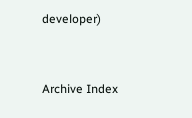developer)


Archive Index